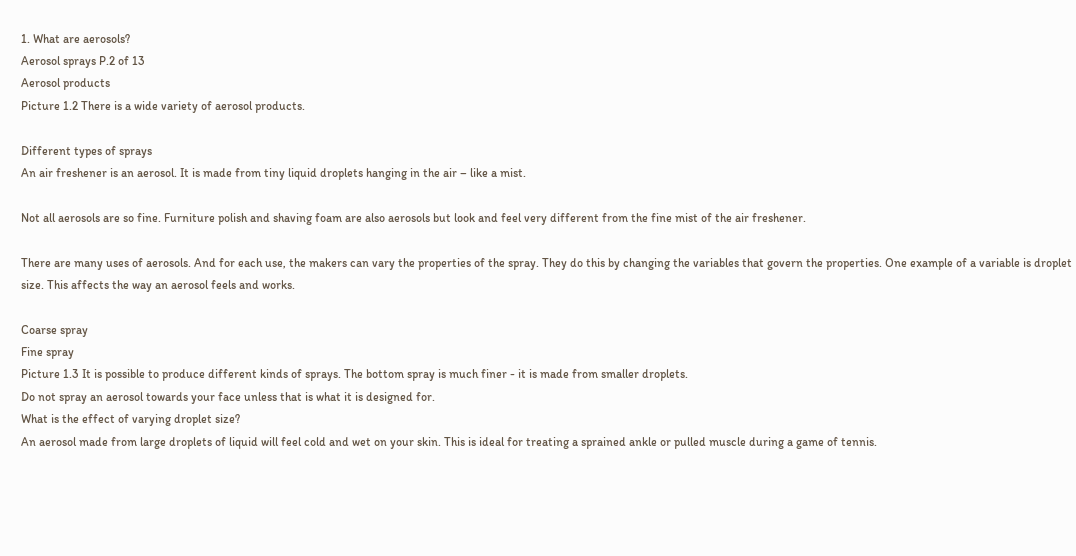1. What are aerosols?
Aerosol sprays P.2 of 13
Aerosol products
Picture 1.2 There is a wide variety of aerosol products.

Different types of sprays
An air freshener is an aerosol. It is made from tiny liquid droplets hanging in the air – like a mist.

Not all aerosols are so fine. Furniture polish and shaving foam are also aerosols but look and feel very different from the fine mist of the air freshener.

There are many uses of aerosols. And for each use, the makers can vary the properties of the spray. They do this by changing the variables that govern the properties. One example of a variable is droplet size. This affects the way an aerosol feels and works.

Coarse spray
Fine spray
Picture 1.3 It is possible to produce different kinds of sprays. The bottom spray is much finer - it is made from smaller droplets.
Do not spray an aerosol towards your face unless that is what it is designed for.
What is the effect of varying droplet size?
An aerosol made from large droplets of liquid will feel cold and wet on your skin. This is ideal for treating a sprained ankle or pulled muscle during a game of tennis.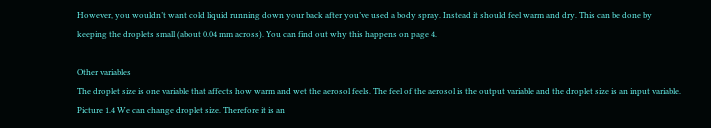However, you wouldn’t want cold liquid running down your back after you’ve used a body spray. Instead it should feel warm and dry. This can be done by keeping the droplets small (about 0.04 mm across). You can find out why this happens on page 4.

Other variables
The droplet size is one variable that affects how warm and wet the aerosol feels. The feel of the aerosol is the output variable and the droplet size is an input variable.
Picture 1.4 We can change droplet size. Therefore it is an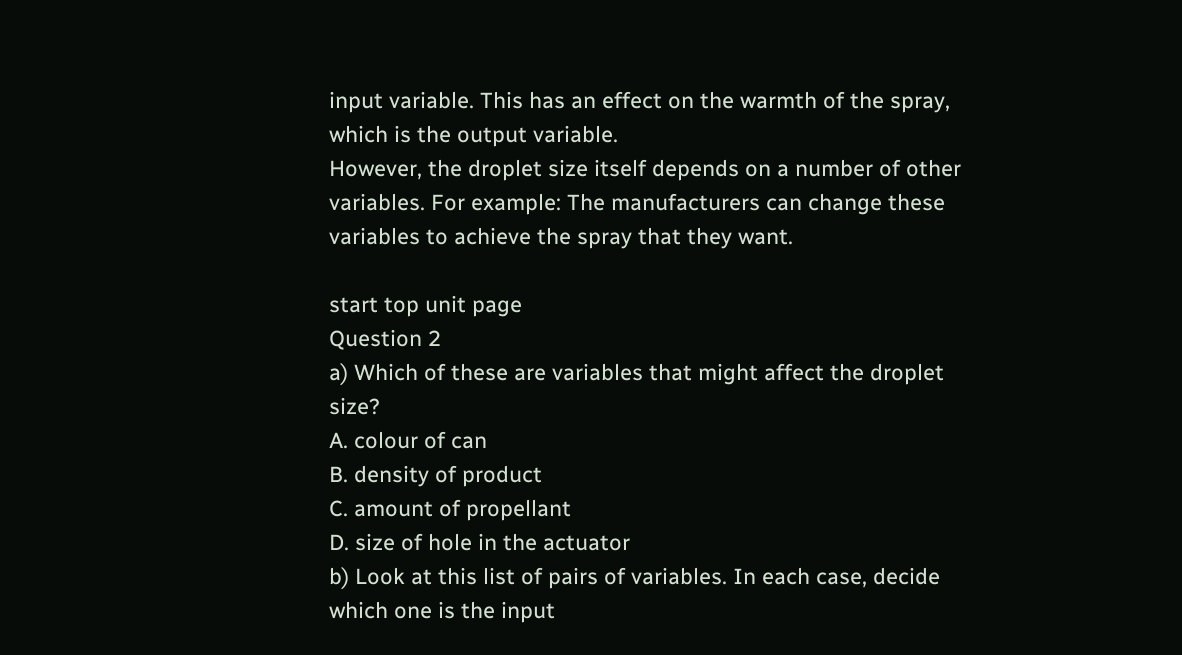input variable. This has an effect on the warmth of the spray, which is the output variable.
However, the droplet size itself depends on a number of other variables. For example: The manufacturers can change these variables to achieve the spray that they want.

start top unit page
Question 2
a) Which of these are variables that might affect the droplet size?
A. colour of can
B. density of product
C. amount of propellant
D. size of hole in the actuator
b) Look at this list of pairs of variables. In each case, decide which one is the input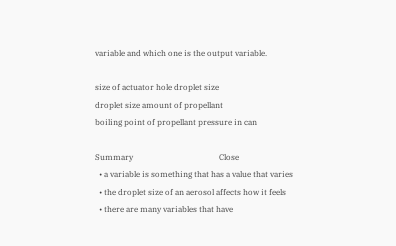variable and which one is the output variable.

size of actuator hole droplet size
droplet size amount of propellant
boiling point of propellant pressure in can

Summary                                           Close
  • a variable is something that has a value that varies
  • the droplet size of an aerosol affects how it feels
  • there are many variables that have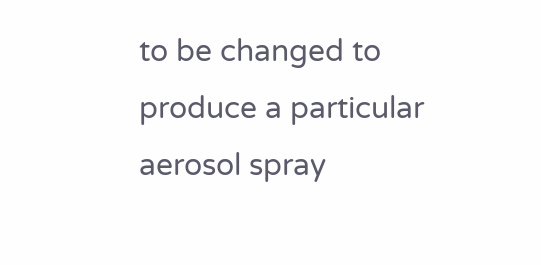to be changed to produce a particular aerosol spray